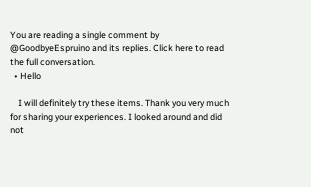You are reading a single comment by @GoodbyeEspruino and its replies. Click here to read the full conversation.
  • Hello

    I will definitely try these items. Thank you very much for sharing your experiences. I looked around and did not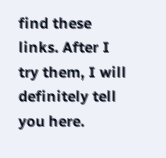find these links. After I try them, I will definitely tell you here.